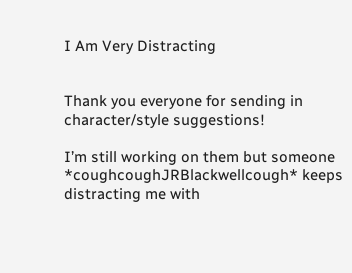I Am Very Distracting


Thank you everyone for sending in character/style suggestions!

I’m still working on them but someone *coughcoughJRBlackwellcough* keeps distracting me with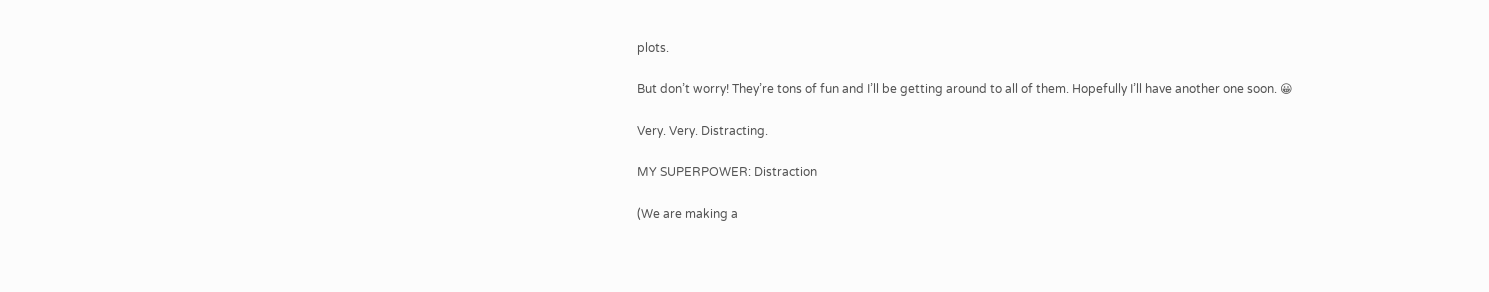plots.

But don’t worry! They’re tons of fun and I’ll be getting around to all of them. Hopefully I’ll have another one soon. 😀

Very. Very. Distracting.

MY SUPERPOWER: Distraction

(We are making a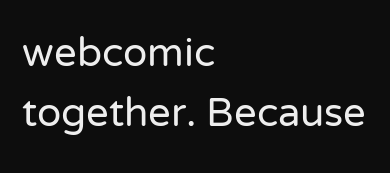webcomic together. Because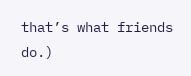that’s what friends do.)